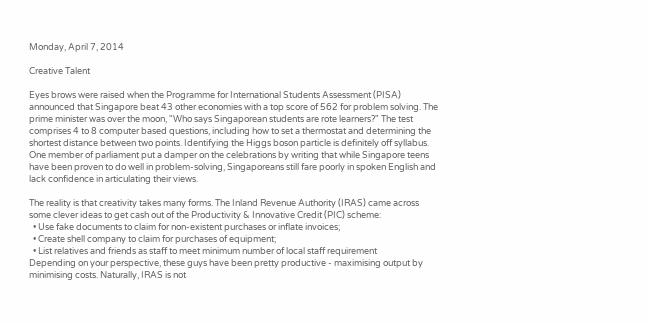Monday, April 7, 2014

Creative Talent

Eyes brows were raised when the Programme for International Students Assessment (PISA) announced that Singapore beat 43 other economies with a top score of 562 for problem solving. The prime minister was over the moon, "Who says Singaporean students are rote learners?" The test comprises 4 to 8 computer based questions, including how to set a thermostat and determining the shortest distance between two points. Identifying the Higgs boson particle is definitely off syllabus. One member of parliament put a damper on the celebrations by writing that while Singapore teens have been proven to do well in problem-solving, Singaporeans still fare poorly in spoken English and lack confidence in articulating their views.

The reality is that creativity takes many forms. The Inland Revenue Authority (IRAS) came across some clever ideas to get cash out of the Productivity & Innovative Credit (PIC) scheme:
  • Use fake documents to claim for non-existent purchases or inflate invoices;
  • Create shell company to claim for purchases of equipment;
  • List relatives and friends as staff to meet minimum number of local staff requirement
Depending on your perspective, these guys have been pretty productive - maximising output by minimising costs. Naturally, IRAS is not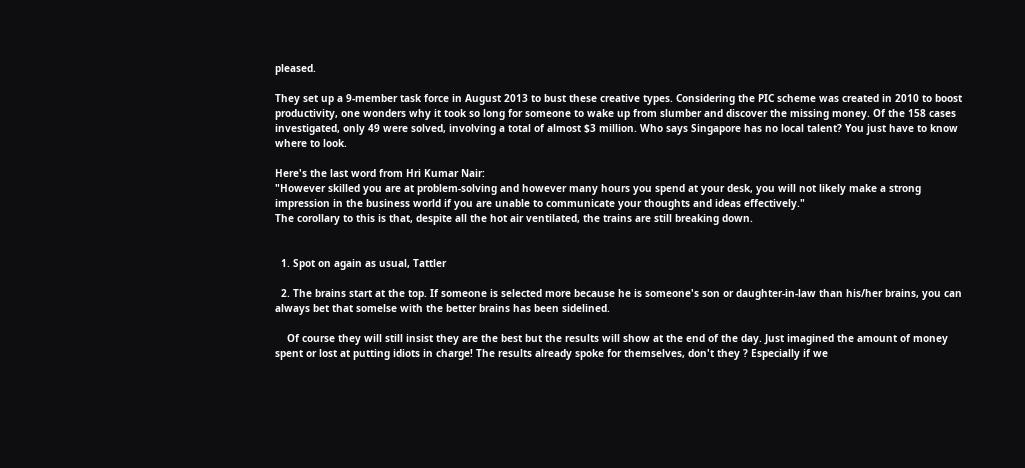pleased.

They set up a 9-member task force in August 2013 to bust these creative types. Considering the PIC scheme was created in 2010 to boost productivity, one wonders why it took so long for someone to wake up from slumber and discover the missing money. Of the 158 cases investigated, only 49 were solved, involving a total of almost $3 million. Who says Singapore has no local talent? You just have to know where to look.

Here's the last word from Hri Kumar Nair:
"However skilled you are at problem-solving and however many hours you spend at your desk, you will not likely make a strong impression in the business world if you are unable to communicate your thoughts and ideas effectively."
The corollary to this is that, despite all the hot air ventilated, the trains are still breaking down.


  1. Spot on again as usual, Tattler

  2. The brains start at the top. If someone is selected more because he is someone's son or daughter-in-law than his/her brains, you can always bet that somelse with the better brains has been sidelined.

    Of course they will still insist they are the best but the results will show at the end of the day. Just imagined the amount of money spent or lost at putting idiots in charge! The results already spoke for themselves, don't they ? Especially if we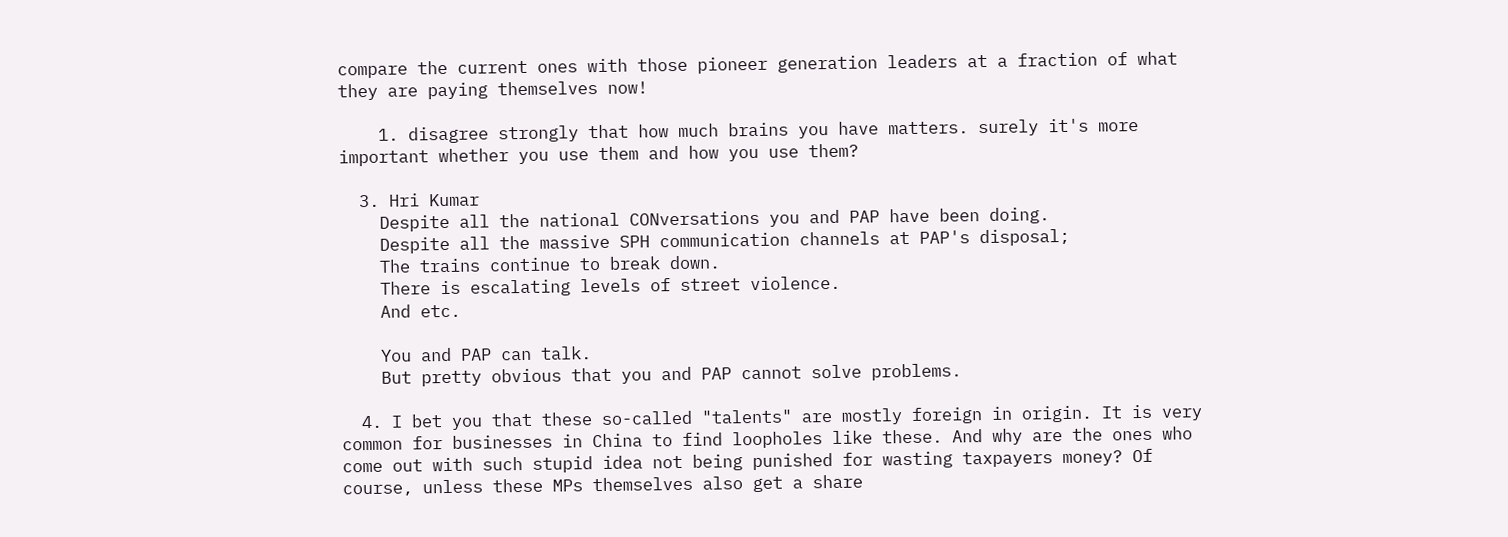compare the current ones with those pioneer generation leaders at a fraction of what they are paying themselves now!

    1. disagree strongly that how much brains you have matters. surely it's more important whether you use them and how you use them?

  3. Hri Kumar
    Despite all the national CONversations you and PAP have been doing.
    Despite all the massive SPH communication channels at PAP's disposal;
    The trains continue to break down.
    There is escalating levels of street violence.
    And etc.

    You and PAP can talk.
    But pretty obvious that you and PAP cannot solve problems.

  4. I bet you that these so-called "talents" are mostly foreign in origin. It is very common for businesses in China to find loopholes like these. And why are the ones who come out with such stupid idea not being punished for wasting taxpayers money? Of course, unless these MPs themselves also get a share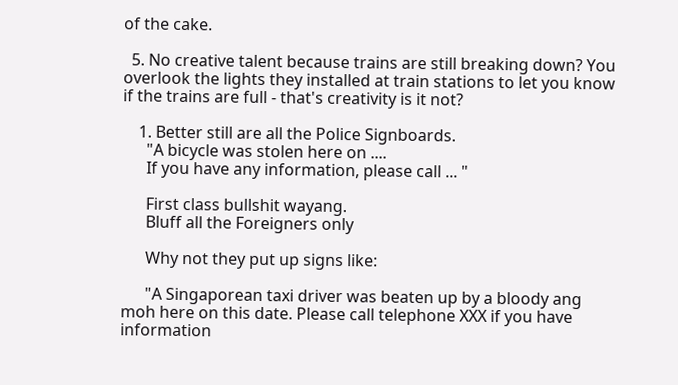of the cake.

  5. No creative talent because trains are still breaking down? You overlook the lights they installed at train stations to let you know if the trains are full - that's creativity is it not?

    1. Better still are all the Police Signboards.
      "A bicycle was stolen here on ....
      If you have any information, please call ... "

      First class bullshit wayang.
      Bluff all the Foreigners only

      Why not they put up signs like:

      "A Singaporean taxi driver was beaten up by a bloody ang moh here on this date. Please call telephone XXX if you have information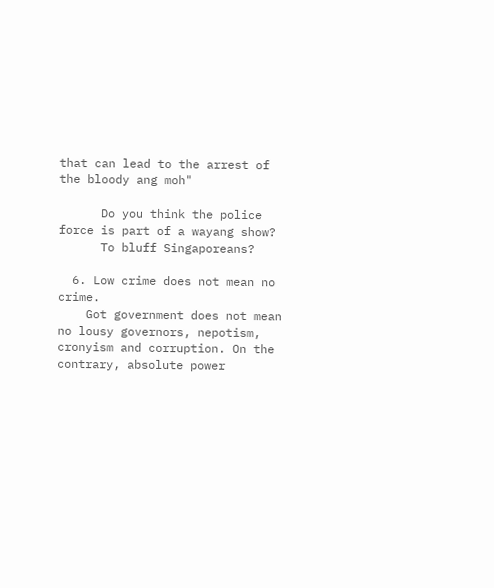that can lead to the arrest of the bloody ang moh"

      Do you think the police force is part of a wayang show?
      To bluff Singaporeans?

  6. Low crime does not mean no crime.
    Got government does not mean no lousy governors, nepotism, cronyism and corruption. On the contrary, absolute power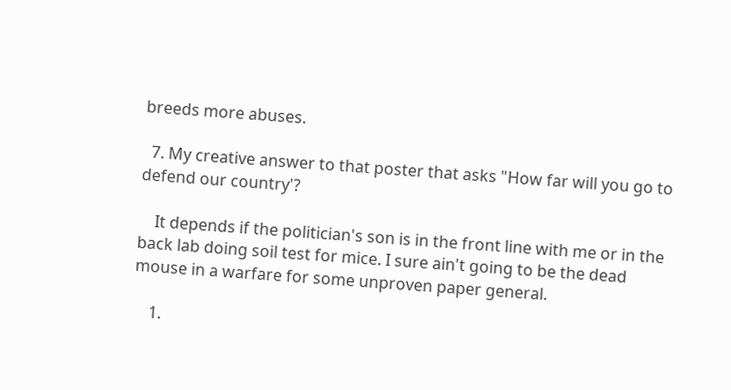breeds more abuses.

  7. My creative answer to that poster that asks "How far will you go to defend our country'?

    It depends if the politician's son is in the front line with me or in the back lab doing soil test for mice. I sure ain't going to be the dead mouse in a warfare for some unproven paper general.

    1.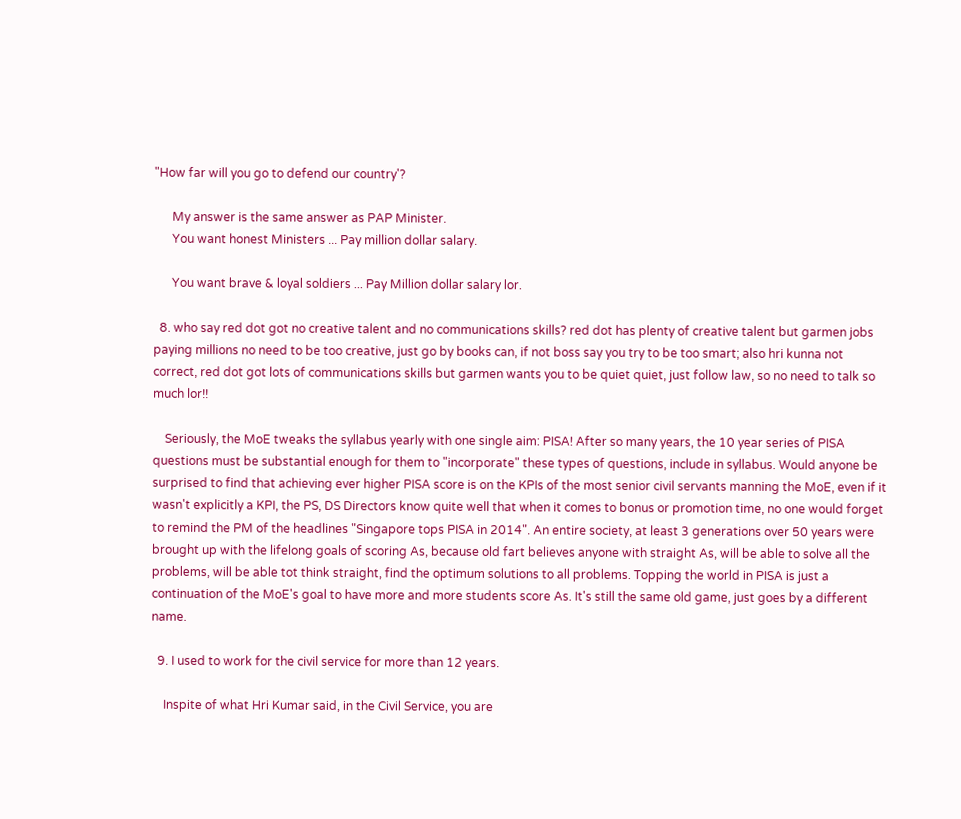"How far will you go to defend our country'?

      My answer is the same answer as PAP Minister.
      You want honest Ministers ... Pay million dollar salary.

      You want brave & loyal soldiers ... Pay Million dollar salary lor.

  8. who say red dot got no creative talent and no communications skills? red dot has plenty of creative talent but garmen jobs paying millions no need to be too creative, just go by books can, if not boss say you try to be too smart; also hri kunna not correct, red dot got lots of communications skills but garmen wants you to be quiet quiet, just follow law, so no need to talk so much lor!!

    Seriously, the MoE tweaks the syllabus yearly with one single aim: PISA! After so many years, the 10 year series of PISA questions must be substantial enough for them to "incorporate" these types of questions, include in syllabus. Would anyone be surprised to find that achieving ever higher PISA score is on the KPIs of the most senior civil servants manning the MoE, even if it wasn't explicitly a KPI, the PS, DS Directors know quite well that when it comes to bonus or promotion time, no one would forget to remind the PM of the headlines "Singapore tops PISA in 2014". An entire society, at least 3 generations over 50 years were brought up with the lifelong goals of scoring As, because old fart believes anyone with straight As, will be able to solve all the problems, will be able tot think straight, find the optimum solutions to all problems. Topping the world in PISA is just a continuation of the MoE's goal to have more and more students score As. It's still the same old game, just goes by a different name.

  9. I used to work for the civil service for more than 12 years.

    Inspite of what Hri Kumar said, in the Civil Service, you are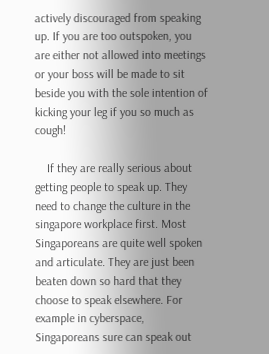actively discouraged from speaking up. If you are too outspoken, you are either not allowed into meetings or your boss will be made to sit beside you with the sole intention of kicking your leg if you so much as cough!

    If they are really serious about getting people to speak up. They need to change the culture in the singapore workplace first. Most Singaporeans are quite well spoken and articulate. They are just been beaten down so hard that they choose to speak elsewhere. For example in cyberspace, Singaporeans sure can speak out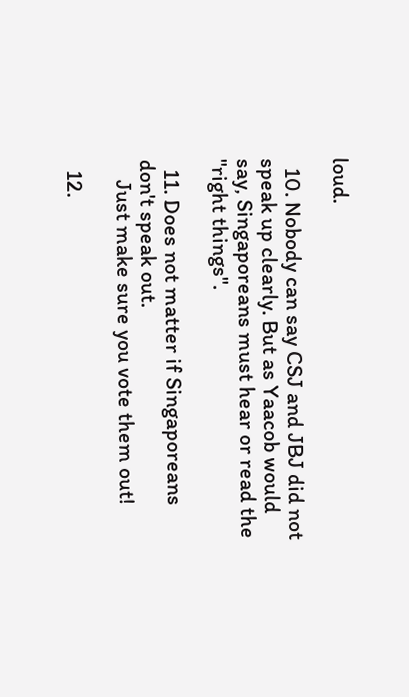loud.

  10. Nobody can say CSJ and JBJ did not speak up clearly. But as Yaacob would say, Singaporeans must hear or read the "right things".

  11. Does not matter if Singaporeans don't speak out.
    Just make sure you vote them out!

  12.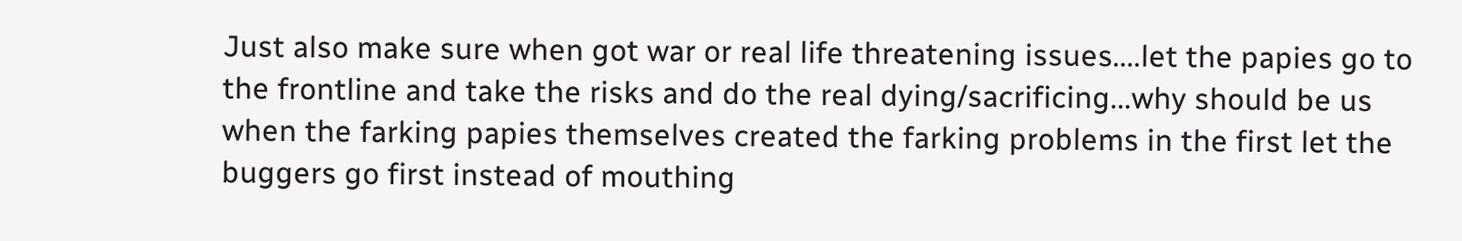Just also make sure when got war or real life threatening issues....let the papies go to the frontline and take the risks and do the real dying/sacrificing...why should be us when the farking papies themselves created the farking problems in the first let the buggers go first instead of mouthing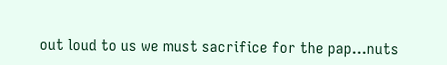out loud to us we must sacrifice for the pap...nuts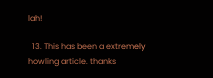lah!

  13. This has been a extremely howling article. thanks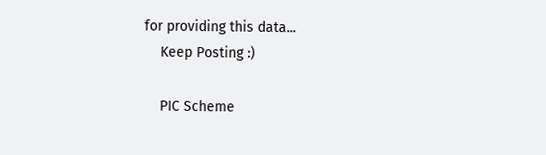for providing this data...
    Keep Posting :)

    PIC Scheme